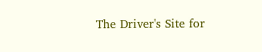The Driver's Site for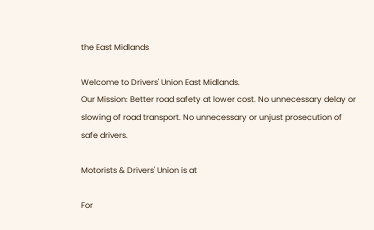the East Midlands

Welcome to Drivers' Union East Midlands.
Our Mission: Better road safety at lower cost. No unnecessary delay or slowing of road transport. No unnecessary or unjust prosecution of safe drivers.

Motorists & Drivers' Union is at

For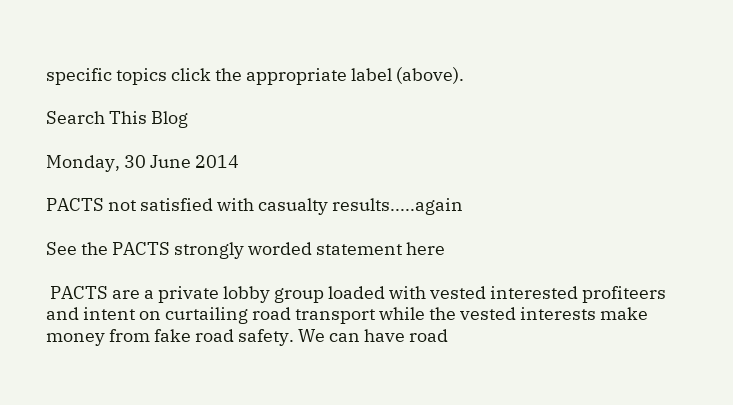specific topics click the appropriate label (above).

Search This Blog

Monday, 30 June 2014

PACTS not satisfied with casualty results.....again

See the PACTS strongly worded statement here

 PACTS are a private lobby group loaded with vested interested profiteers and intent on curtailing road transport while the vested interests make money from fake road safety. We can have road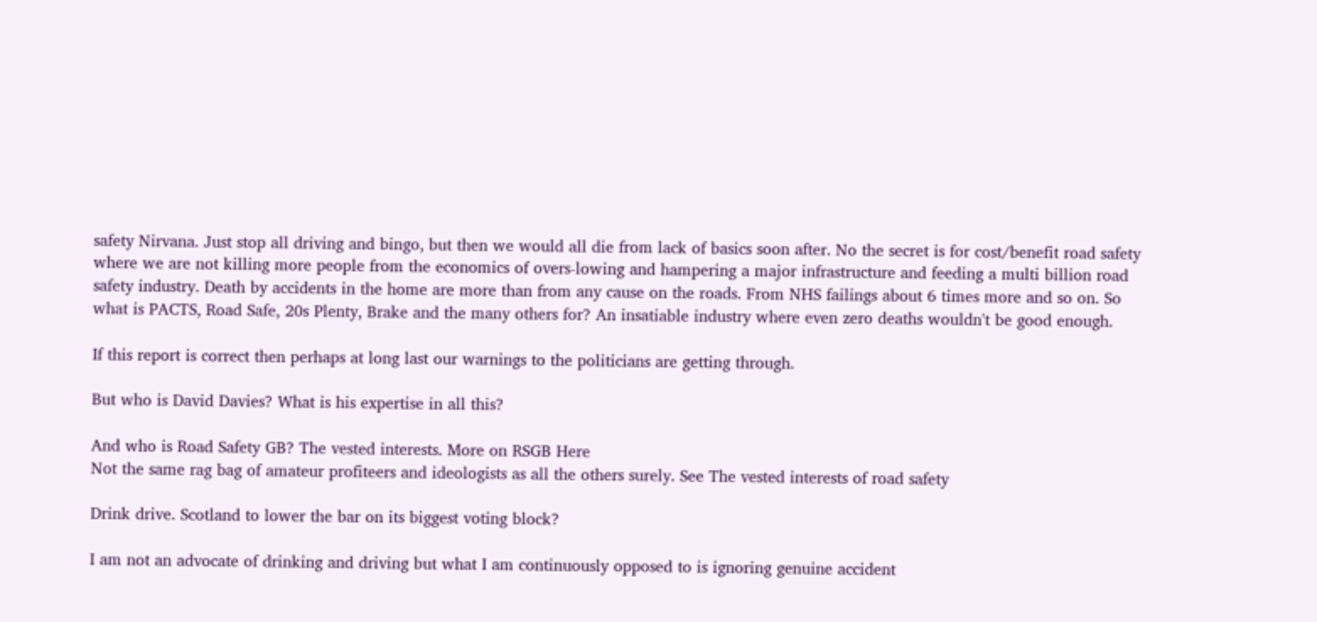safety Nirvana. Just stop all driving and bingo, but then we would all die from lack of basics soon after. No the secret is for cost/benefit road safety where we are not killing more people from the economics of overs-lowing and hampering a major infrastructure and feeding a multi billion road safety industry. Death by accidents in the home are more than from any cause on the roads. From NHS failings about 6 times more and so on. So what is PACTS, Road Safe, 20s Plenty, Brake and the many others for? An insatiable industry where even zero deaths wouldn't be good enough.

If this report is correct then perhaps at long last our warnings to the politicians are getting through.

But who is David Davies? What is his expertise in all this?

And who is Road Safety GB? The vested interests. More on RSGB Here
Not the same rag bag of amateur profiteers and ideologists as all the others surely. See The vested interests of road safety

Drink drive. Scotland to lower the bar on its biggest voting block?

I am not an advocate of drinking and driving but what I am continuously opposed to is ignoring genuine accident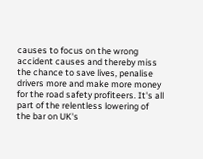causes to focus on the wrong accident causes and thereby miss the chance to save lives, penalise drivers more and make more money for the road safety profiteers. It's all part of the relentless lowering of the bar on UK's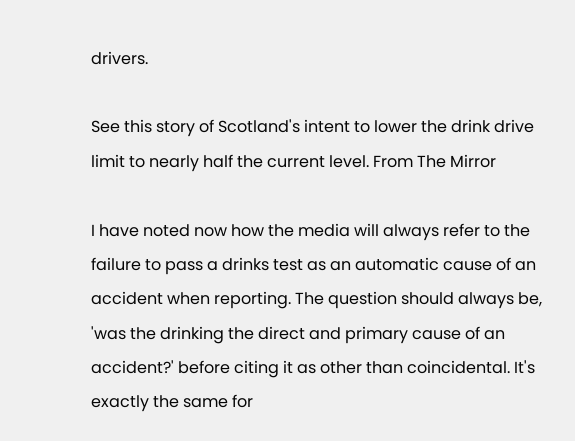drivers.

See this story of Scotland's intent to lower the drink drive limit to nearly half the current level. From The Mirror

I have noted now how the media will always refer to the failure to pass a drinks test as an automatic cause of an accident when reporting. The question should always be, 'was the drinking the direct and primary cause of an accident?' before citing it as other than coincidental. It's exactly the same for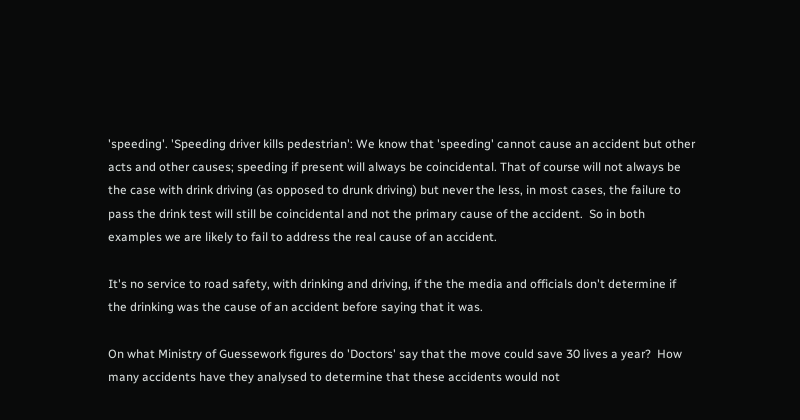'speeding'. 'Speeding driver kills pedestrian': We know that 'speeding' cannot cause an accident but other acts and other causes; speeding if present will always be coincidental. That of course will not always be the case with drink driving (as opposed to drunk driving) but never the less, in most cases, the failure to pass the drink test will still be coincidental and not the primary cause of the accident.  So in both examples we are likely to fail to address the real cause of an accident.

It's no service to road safety, with drinking and driving, if the the media and officials don't determine if the drinking was the cause of an accident before saying that it was.

On what Ministry of Guessework figures do 'Doctors' say that the move could save 30 lives a year?  How many accidents have they analysed to determine that these accidents would not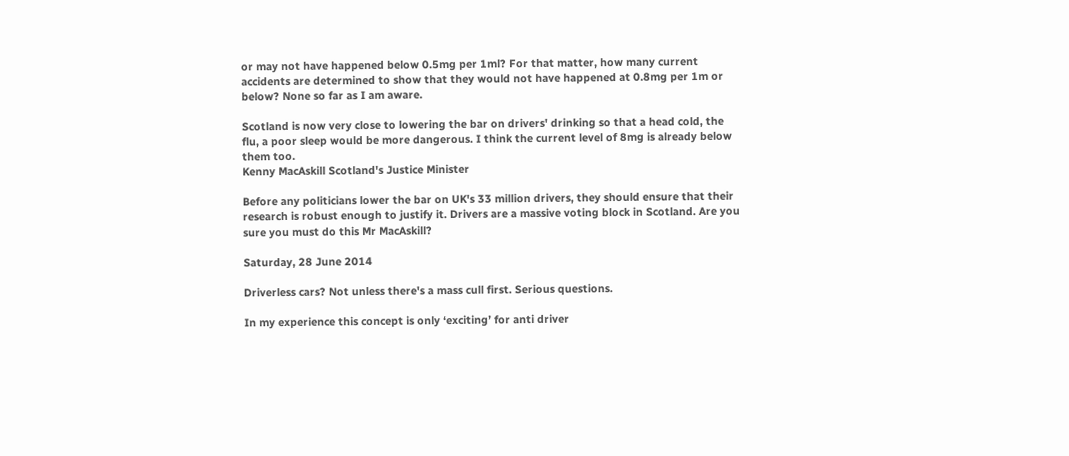or may not have happened below 0.5mg per 1ml? For that matter, how many current accidents are determined to show that they would not have happened at 0.8mg per 1m or below? None so far as I am aware.

Scotland is now very close to lowering the bar on drivers' drinking so that a head cold, the flu, a poor sleep would be more dangerous. I think the current level of 8mg is already below them too.
Kenny MacAskill Scotland's Justice Minister

Before any politicians lower the bar on UK's 33 million drivers, they should ensure that their research is robust enough to justify it. Drivers are a massive voting block in Scotland. Are you sure you must do this Mr MacAskill?

Saturday, 28 June 2014

Driverless cars? Not unless there's a mass cull first. Serious questions.

In my experience this concept is only ‘exciting’ for anti driver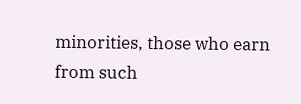minorities, those who earn from such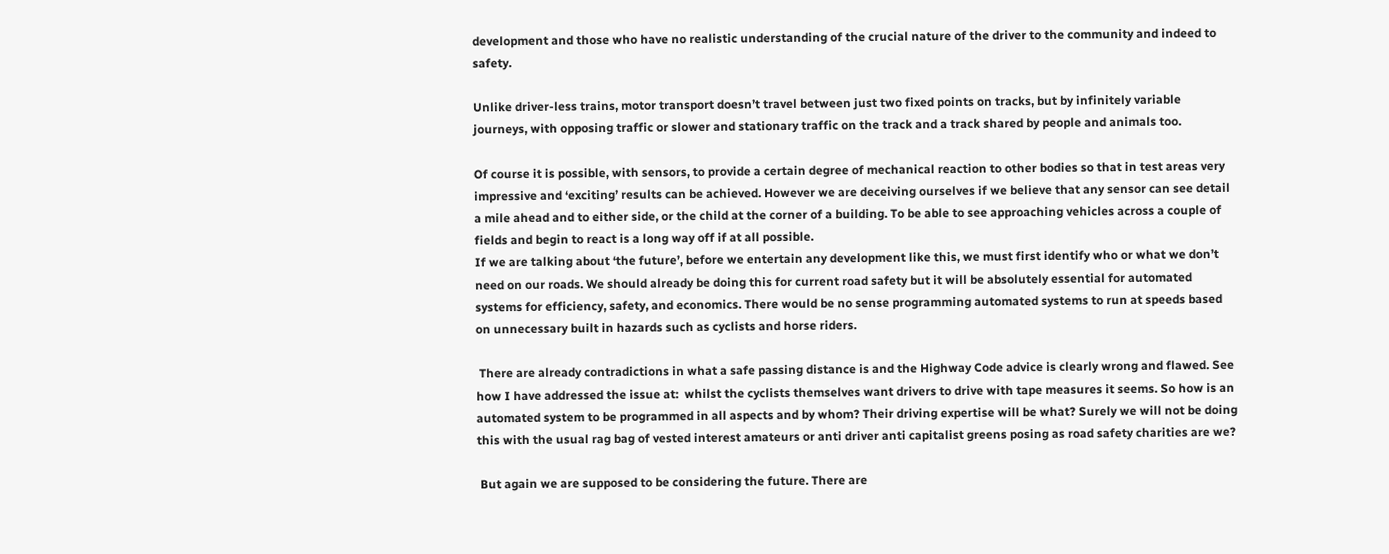development and those who have no realistic understanding of the crucial nature of the driver to the community and indeed to safety.

Unlike driver-less trains, motor transport doesn’t travel between just two fixed points on tracks, but by infinitely variable journeys, with opposing traffic or slower and stationary traffic on the track and a track shared by people and animals too.

Of course it is possible, with sensors, to provide a certain degree of mechanical reaction to other bodies so that in test areas very impressive and ‘exciting’ results can be achieved. However we are deceiving ourselves if we believe that any sensor can see detail a mile ahead and to either side, or the child at the corner of a building. To be able to see approaching vehicles across a couple of fields and begin to react is a long way off if at all possible.
If we are talking about ‘the future’, before we entertain any development like this, we must first identify who or what we don’t need on our roads. We should already be doing this for current road safety but it will be absolutely essential for automated systems for efficiency, safety, and economics. There would be no sense programming automated systems to run at speeds based on unnecessary built in hazards such as cyclists and horse riders.

 There are already contradictions in what a safe passing distance is and the Highway Code advice is clearly wrong and flawed. See how I have addressed the issue at:  whilst the cyclists themselves want drivers to drive with tape measures it seems. So how is an automated system to be programmed in all aspects and by whom? Their driving expertise will be what? Surely we will not be doing this with the usual rag bag of vested interest amateurs or anti driver anti capitalist greens posing as road safety charities are we?

 But again we are supposed to be considering the future. There are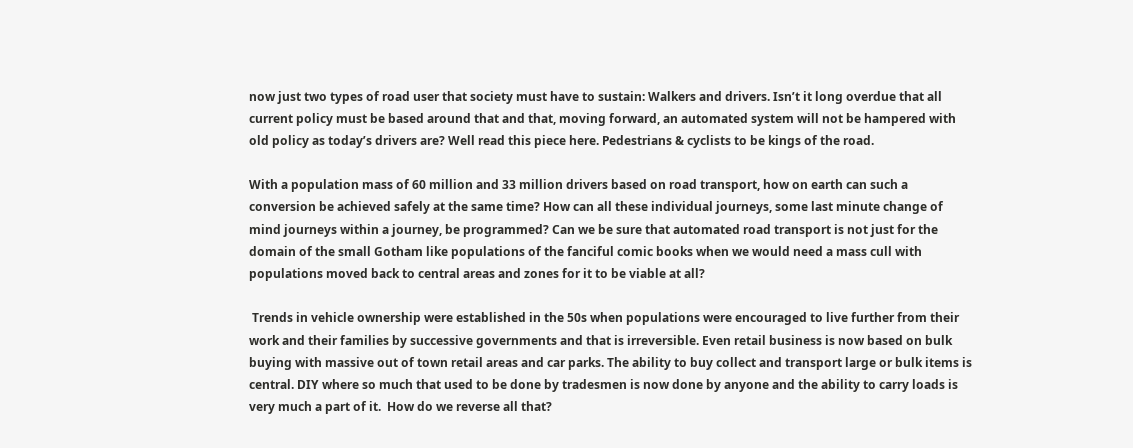now just two types of road user that society must have to sustain: Walkers and drivers. Isn’t it long overdue that all current policy must be based around that and that, moving forward, an automated system will not be hampered with old policy as today’s drivers are? Well read this piece here. Pedestrians & cyclists to be kings of the road.

With a population mass of 60 million and 33 million drivers based on road transport, how on earth can such a conversion be achieved safely at the same time? How can all these individual journeys, some last minute change of mind journeys within a journey, be programmed? Can we be sure that automated road transport is not just for the domain of the small Gotham like populations of the fanciful comic books when we would need a mass cull with populations moved back to central areas and zones for it to be viable at all?

 Trends in vehicle ownership were established in the 50s when populations were encouraged to live further from their work and their families by successive governments and that is irreversible. Even retail business is now based on bulk buying with massive out of town retail areas and car parks. The ability to buy collect and transport large or bulk items is central. DIY where so much that used to be done by tradesmen is now done by anyone and the ability to carry loads is very much a part of it.  How do we reverse all that?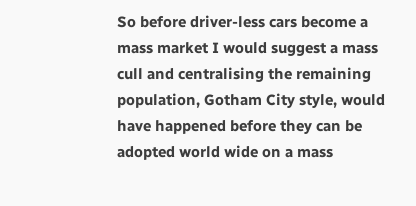So before driver-less cars become a mass market I would suggest a mass cull and centralising the remaining population, Gotham City style, would have happened before they can be adopted world wide on a mass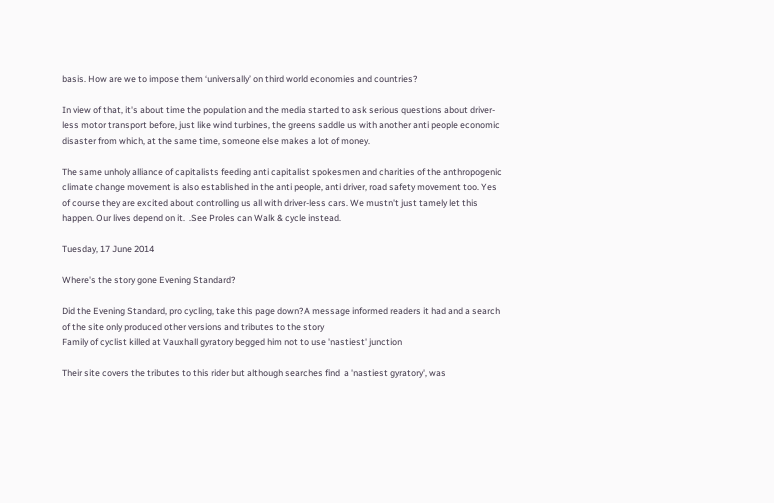basis. How are we to impose them ‘universally’ on third world economies and countries?

In view of that, it's about time the population and the media started to ask serious questions about driver-less motor transport before, just like wind turbines, the greens saddle us with another anti people economic disaster from which, at the same time, someone else makes a lot of money.

The same unholy alliance of capitalists feeding anti capitalist spokesmen and charities of the anthropogenic climate change movement is also established in the anti people, anti driver, road safety movement too. Yes of course they are excited about controlling us all with driver-less cars. We mustn't just tamely let this happen. Our lives depend on it.  .See Proles can Walk & cycle instead.

Tuesday, 17 June 2014

Where's the story gone Evening Standard?

Did the Evening Standard, pro cycling, take this page down?A message informed readers it had and a search of the site only produced other versions and tributes to the story
Family of cyclist killed at Vauxhall gyratory begged him not to use 'nastiest' junction

Their site covers the tributes to this rider but although searches find  a 'nastiest gyratory', was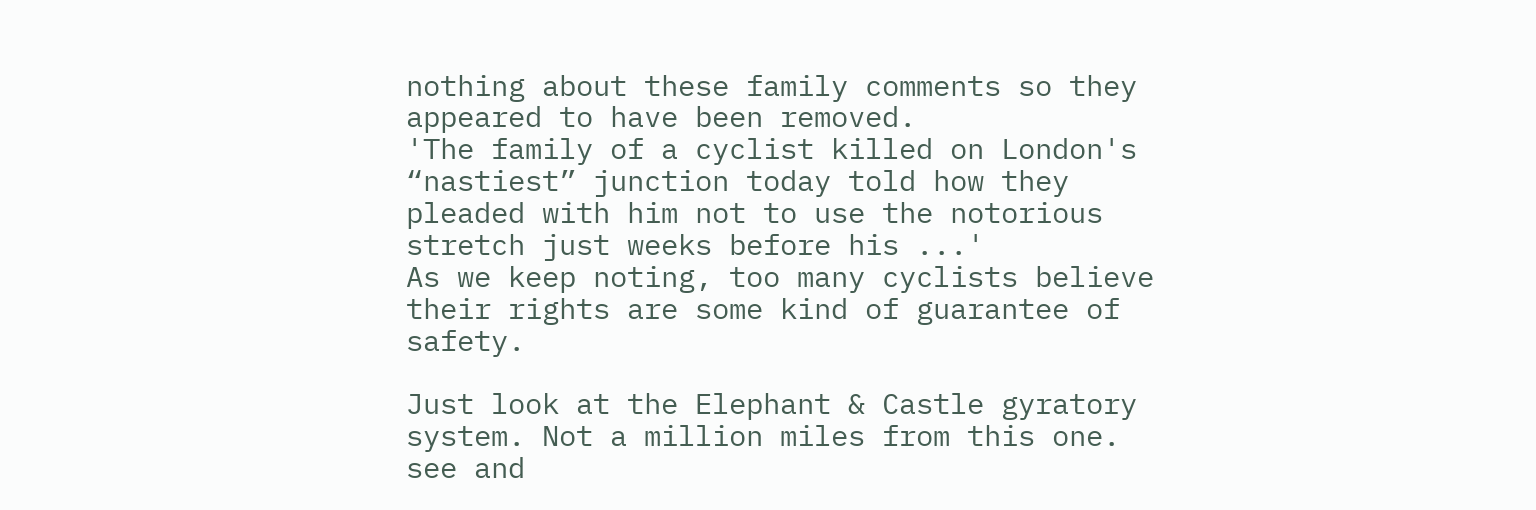nothing about these family comments so they appeared to have been removed.
'The family of a cyclist killed on London's “nastiest” junction today told how they pleaded with him not to use the notorious stretch just weeks before his ...'
As we keep noting, too many cyclists believe their rights are some kind of guarantee of safety.

Just look at the Elephant & Castle gyratory system. Not a million miles from this one. see and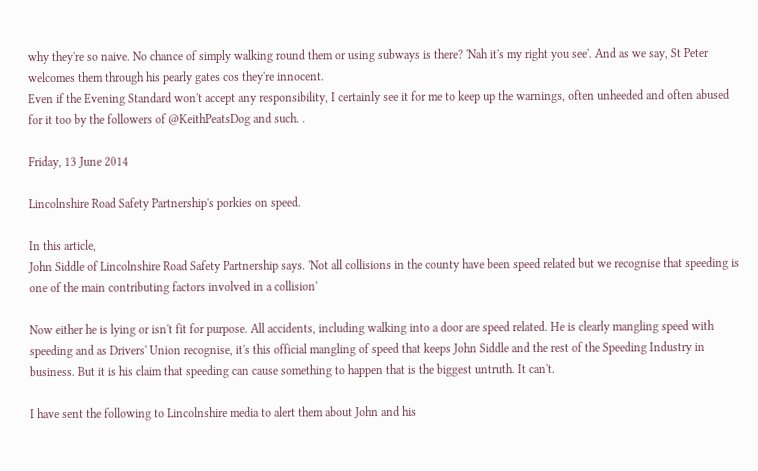why they're so naive. No chance of simply walking round them or using subways is there? 'Nah it's my right you see'. And as we say, St Peter welcomes them through his pearly gates cos they're innocent.
Even if the Evening Standard won't accept any responsibility, I certainly see it for me to keep up the warnings, often unheeded and often abused for it too by the followers of @KeithPeatsDog and such. .

Friday, 13 June 2014

Lincolnshire Road Safety Partnership's porkies on speed.

In this article,
John Siddle of Lincolnshire Road Safety Partnership says. 'Not all collisions in the county have been speed related but we recognise that speeding is one of the main contributing factors involved in a collision'

Now either he is lying or isn't fit for purpose. All accidents, including walking into a door are speed related. He is clearly mangling speed with speeding and as Drivers' Union recognise, it's this official mangling of speed that keeps John Siddle and the rest of the Speeding Industry in business. But it is his claim that speeding can cause something to happen that is the biggest untruth. It can't.

I have sent the following to Lincolnshire media to alert them about John and his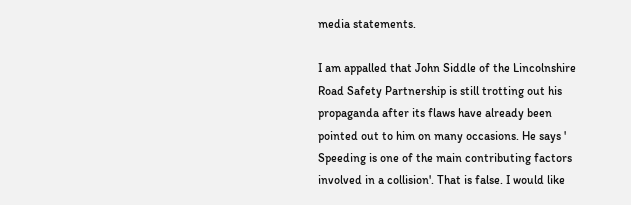media statements.

I am appalled that John Siddle of the Lincolnshire Road Safety Partnership is still trotting out his propaganda after its flaws have already been pointed out to him on many occasions. He says ' Speeding is one of the main contributing factors involved in a collision'. That is false. I would like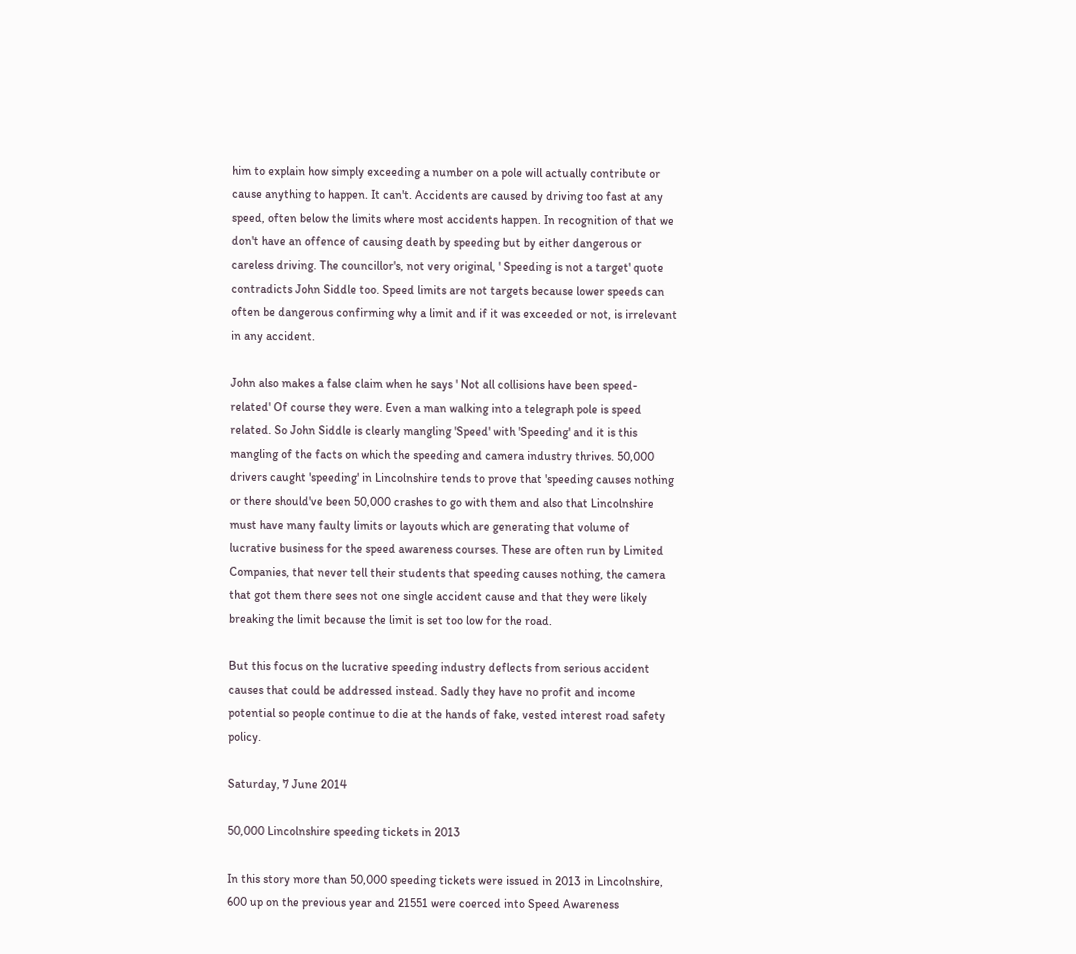him to explain how simply exceeding a number on a pole will actually contribute or cause anything to happen. It can't. Accidents are caused by driving too fast at any speed, often below the limits where most accidents happen. In recognition of that we don't have an offence of causing death by speeding but by either dangerous or careless driving. The councillor's, not very original, ' Speeding is not a target' quote contradicts John Siddle too. Speed limits are not targets because lower speeds can often be dangerous confirming why a limit and if it was exceeded or not, is irrelevant in any accident.

John also makes a false claim when he says ' Not all collisions have been speed- related' Of course they were. Even a man walking into a telegraph pole is speed related. So John Siddle is clearly mangling 'Speed' with 'Speeding' and it is this mangling of the facts on which the speeding and camera industry thrives. 50,000 drivers caught 'speeding' in Lincolnshire tends to prove that 'speeding causes nothing or there should've been 50,000 crashes to go with them and also that Lincolnshire must have many faulty limits or layouts which are generating that volume of lucrative business for the speed awareness courses. These are often run by Limited Companies, that never tell their students that speeding causes nothing, the camera that got them there sees not one single accident cause and that they were likely breaking the limit because the limit is set too low for the road.

But this focus on the lucrative speeding industry deflects from serious accident causes that could be addressed instead. Sadly they have no profit and income potential so people continue to die at the hands of fake, vested interest road safety policy.

Saturday, 7 June 2014

50,000 Lincolnshire speeding tickets in 2013

In this story more than 50,000 speeding tickets were issued in 2013 in Lincolnshire, 600 up on the previous year and 21551 were coerced into Speed Awareness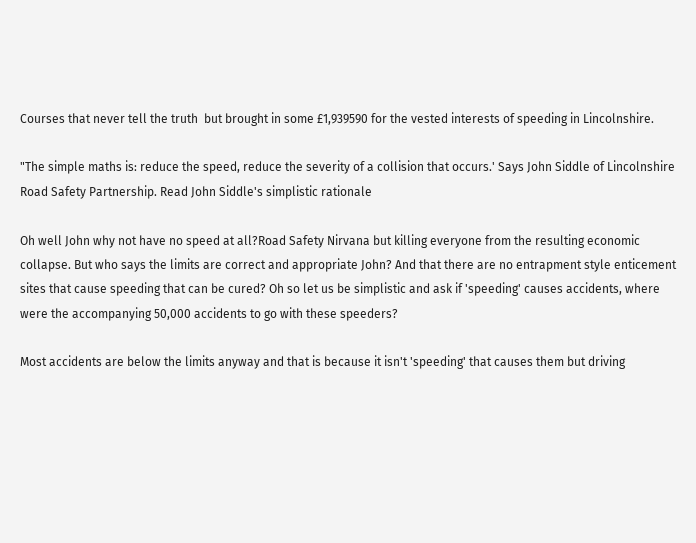Courses that never tell the truth  but brought in some £1,939590 for the vested interests of speeding in Lincolnshire.

"The simple maths is: reduce the speed, reduce the severity of a collision that occurs.' Says John Siddle of Lincolnshire Road Safety Partnership. Read John Siddle's simplistic rationale

Oh well John why not have no speed at all?Road Safety Nirvana but killing everyone from the resulting economic collapse. But who says the limits are correct and appropriate John? And that there are no entrapment style enticement sites that cause speeding that can be cured? Oh so let us be simplistic and ask if 'speeding' causes accidents, where were the accompanying 50,000 accidents to go with these speeders?

Most accidents are below the limits anyway and that is because it isn't 'speeding' that causes them but driving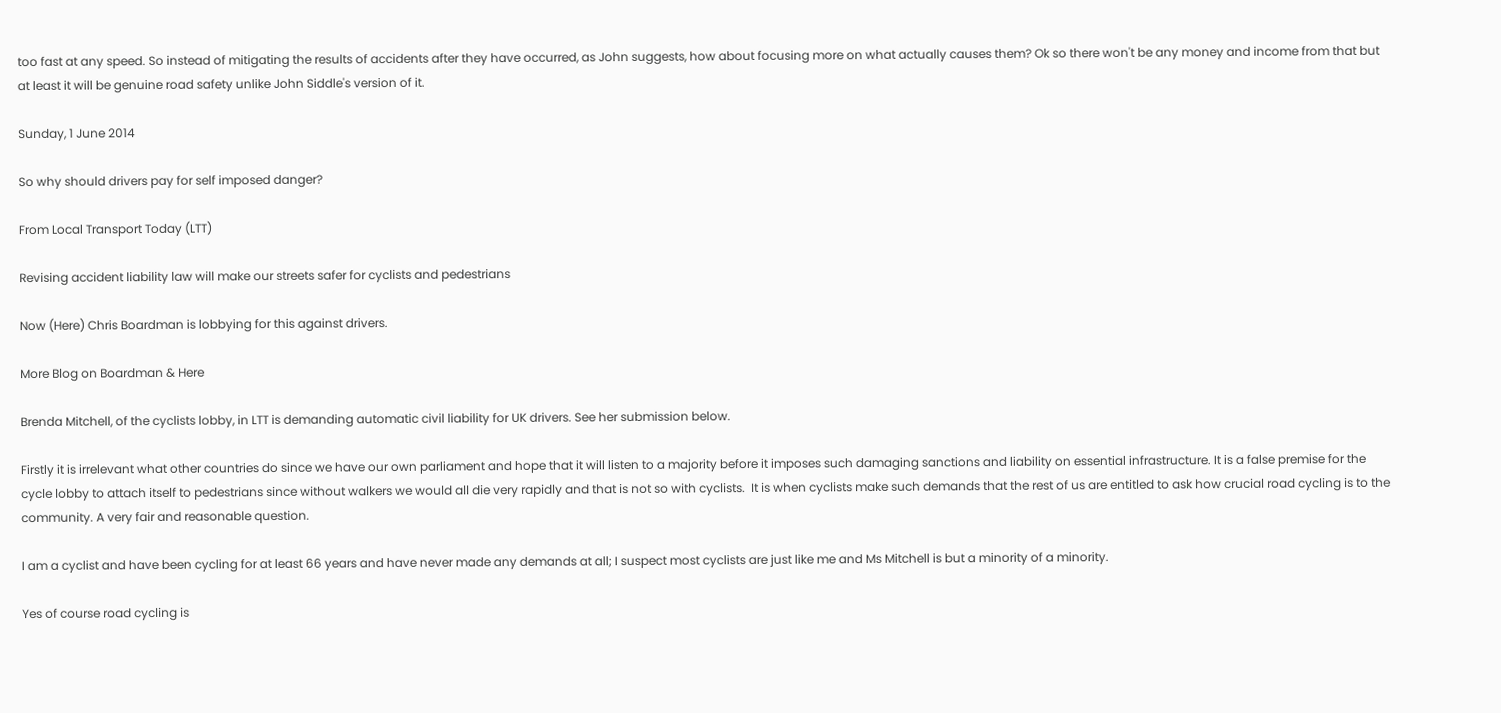too fast at any speed. So instead of mitigating the results of accidents after they have occurred, as John suggests, how about focusing more on what actually causes them? Ok so there won't be any money and income from that but at least it will be genuine road safety unlike John Siddle's version of it.

Sunday, 1 June 2014

So why should drivers pay for self imposed danger?

From Local Transport Today (LTT)

Revising accident liability law will make our streets safer for cyclists and pedestrians

Now (Here) Chris Boardman is lobbying for this against drivers.

More Blog on Boardman & Here

Brenda Mitchell, of the cyclists lobby, in LTT is demanding automatic civil liability for UK drivers. See her submission below.

Firstly it is irrelevant what other countries do since we have our own parliament and hope that it will listen to a majority before it imposes such damaging sanctions and liability on essential infrastructure. It is a false premise for the cycle lobby to attach itself to pedestrians since without walkers we would all die very rapidly and that is not so with cyclists.  It is when cyclists make such demands that the rest of us are entitled to ask how crucial road cycling is to the community. A very fair and reasonable question.

I am a cyclist and have been cycling for at least 66 years and have never made any demands at all; I suspect most cyclists are just like me and Ms Mitchell is but a minority of a minority.

Yes of course road cycling is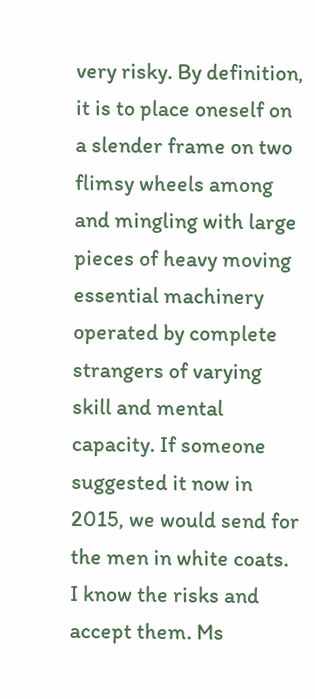very risky. By definition, it is to place oneself on a slender frame on two flimsy wheels among and mingling with large pieces of heavy moving essential machinery operated by complete strangers of varying skill and mental capacity. If someone suggested it now in 2015, we would send for the men in white coats.  I know the risks and accept them. Ms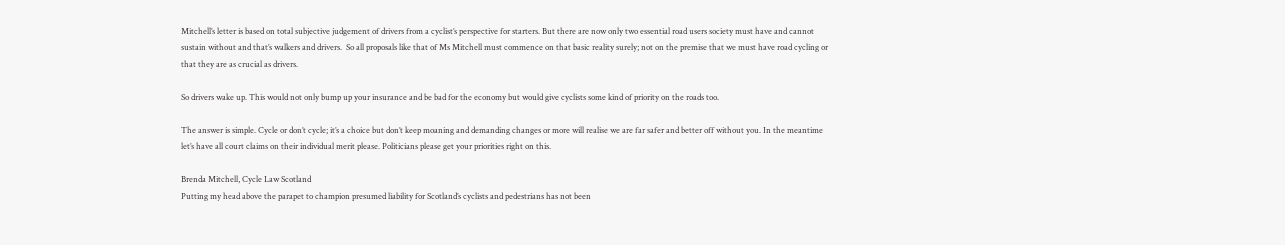Mitchell’s letter is based on total subjective judgement of drivers from a cyclist’s perspective for starters. But there are now only two essential road users society must have and cannot sustain without and that’s walkers and drivers.  So all proposals like that of Ms Mitchell must commence on that basic reality surely; not on the premise that we must have road cycling or that they are as crucial as drivers.

So drivers wake up. This would not only bump up your insurance and be bad for the economy but would give cyclists some kind of priority on the roads too.

The answer is simple. Cycle or don’t cycle; it’s a choice but don’t keep moaning and demanding changes or more will realise we are far safer and better off without you. In the meantime let’s have all court claims on their individual merit please. Politicians please get your priorities right on this.

Brenda Mitchell, Cycle Law Scotland
Putting my head above the parapet to champion presumed liability for Scotland’s cyclists and pedestrians has not been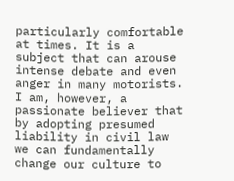particularly comfortable at times. It is a subject that can arouse intense debate and even anger in many motorists. I am, however, a passionate believer that by adopting presumed liability in civil law we can fundamentally change our culture to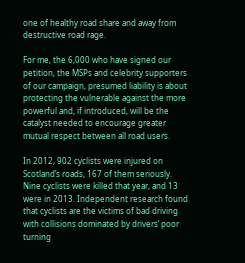one of healthy road share and away from destructive road rage.

For me, the 6,000 who have signed our petition, the MSPs and celebrity supporters of our campaign, presumed liability is about protecting the vulnerable against the more powerful and, if introduced, will be the catalyst needed to encourage greater mutual respect between all road users.

In 2012, 902 cyclists were injured on Scotland’s roads, 167 of them seriously. Nine cyclists were killed that year, and 13 were in 2013. Independent research found that cyclists are the victims of bad driving with collisions dominated by drivers’ poor turning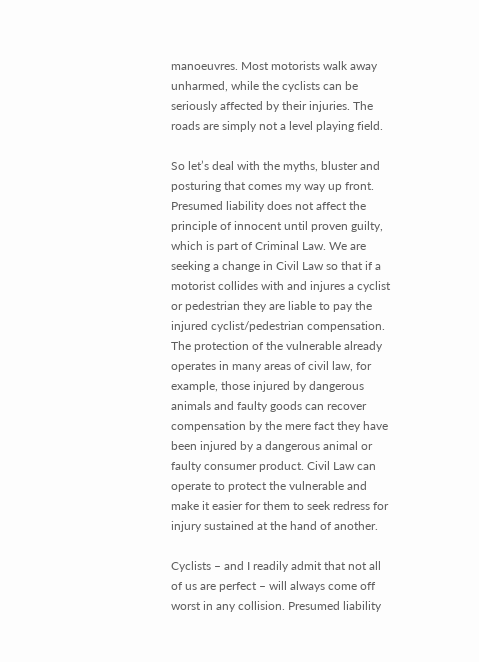manoeuvres. Most motorists walk away unharmed, while the cyclists can be seriously affected by their injuries. The roads are simply not a level playing field.

So let’s deal with the myths, bluster and posturing that comes my way up front.  Presumed liability does not affect the principle of innocent until proven guilty, which is part of Criminal Law. We are seeking a change in Civil Law so that if a motorist collides with and injures a cyclist or pedestrian they are liable to pay the injured cyclist/pedestrian compensation. The protection of the vulnerable already operates in many areas of civil law, for example, those injured by dangerous animals and faulty goods can recover compensation by the mere fact they have been injured by a dangerous animal or faulty consumer product. Civil Law can operate to protect the vulnerable and make it easier for them to seek redress for injury sustained at the hand of another.

Cyclists – and I readily admit that not all of us are perfect – will always come off worst in any collision. Presumed liability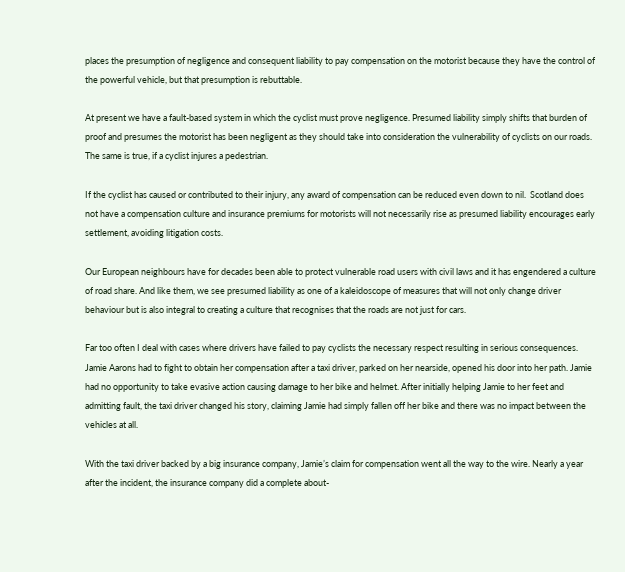places the presumption of negligence and consequent liability to pay compensation on the motorist because they have the control of the powerful vehicle, but that presumption is rebuttable.

At present we have a fault-based system in which the cyclist must prove negligence. Presumed liability simply shifts that burden of proof and presumes the motorist has been negligent as they should take into consideration the vulnerability of cyclists on our roads. The same is true, if a cyclist injures a pedestrian.

If the cyclist has caused or contributed to their injury, any award of compensation can be reduced even down to nil.  Scotland does not have a compensation culture and insurance premiums for motorists will not necessarily rise as presumed liability encourages early settlement, avoiding litigation costs.

Our European neighbours have for decades been able to protect vulnerable road users with civil laws and it has engendered a culture of road share. And like them, we see presumed liability as one of a kaleidoscope of measures that will not only change driver behaviour but is also integral to creating a culture that recognises that the roads are not just for cars.

Far too often I deal with cases where drivers have failed to pay cyclists the necessary respect resulting in serious consequences.  Jamie Aarons had to fight to obtain her compensation after a taxi driver, parked on her nearside, opened his door into her path. Jamie had no opportunity to take evasive action causing damage to her bike and helmet. After initially helping Jamie to her feet and admitting fault, the taxi driver changed his story, claiming Jamie had simply fallen off her bike and there was no impact between the vehicles at all.

With the taxi driver backed by a big insurance company, Jamie’s claim for compensation went all the way to the wire. Nearly a year after the incident, the insurance company did a complete about-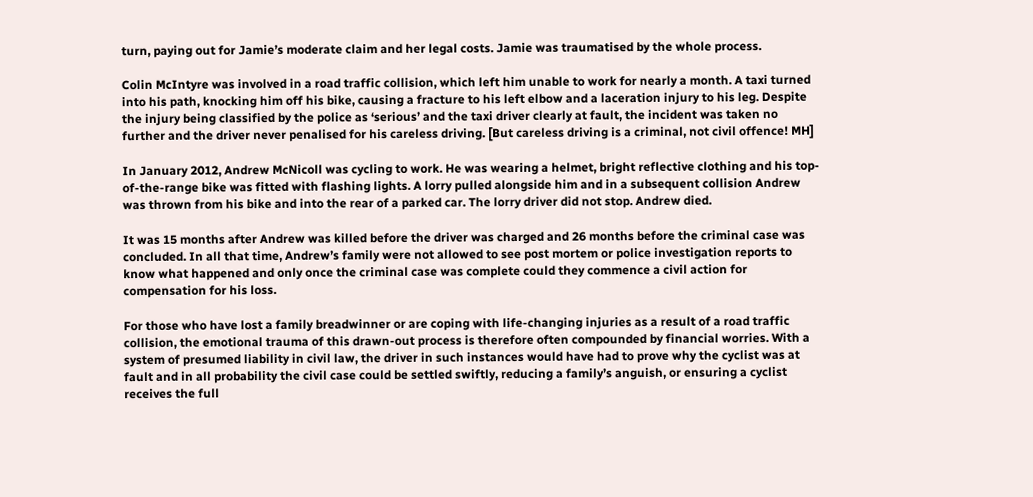turn, paying out for Jamie’s moderate claim and her legal costs. Jamie was traumatised by the whole process.

Colin McIntyre was involved in a road traffic collision, which left him unable to work for nearly a month. A taxi turned into his path, knocking him off his bike, causing a fracture to his left elbow and a laceration injury to his leg. Despite the injury being classified by the police as ‘serious’ and the taxi driver clearly at fault, the incident was taken no further and the driver never penalised for his careless driving. [But careless driving is a criminal, not civil offence! MH]

In January 2012, Andrew McNicoll was cycling to work. He was wearing a helmet, bright reflective clothing and his top-of-the-range bike was fitted with flashing lights. A lorry pulled alongside him and in a subsequent collision Andrew was thrown from his bike and into the rear of a parked car. The lorry driver did not stop. Andrew died.

It was 15 months after Andrew was killed before the driver was charged and 26 months before the criminal case was concluded. In all that time, Andrew’s family were not allowed to see post mortem or police investigation reports to know what happened and only once the criminal case was complete could they commence a civil action for compensation for his loss.

For those who have lost a family breadwinner or are coping with life-changing injuries as a result of a road traffic collision, the emotional trauma of this drawn-out process is therefore often compounded by financial worries. With a system of presumed liability in civil law, the driver in such instances would have had to prove why the cyclist was at fault and in all probability the civil case could be settled swiftly, reducing a family’s anguish, or ensuring a cyclist receives the full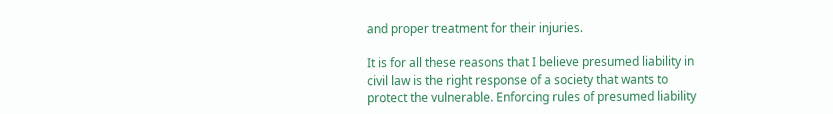and proper treatment for their injuries.

It is for all these reasons that I believe presumed liability in civil law is the right response of a society that wants to protect the vulnerable. Enforcing rules of presumed liability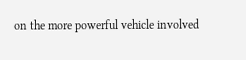on the more powerful vehicle involved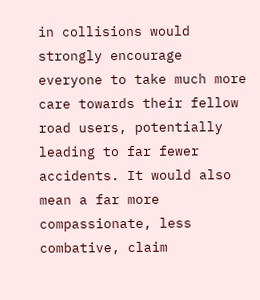in collisions would strongly encourage everyone to take much more care towards their fellow road users, potentially leading to far fewer accidents. It would also mean a far more compassionate, less combative, claim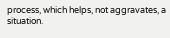process, which helps, not aggravates, a situation.